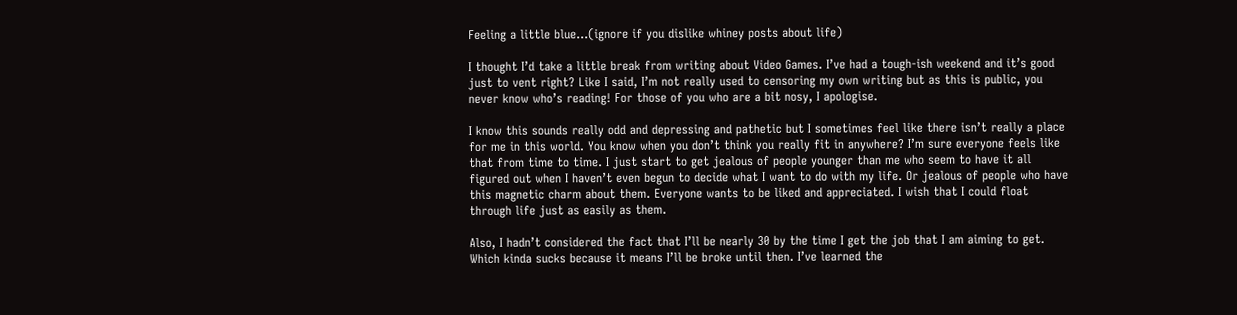Feeling a little blue…(ignore if you dislike whiney posts about life)

I thought I’d take a little break from writing about Video Games. I’ve had a tough-ish weekend and it’s good just to vent right? Like I said, I’m not really used to censoring my own writing but as this is public, you never know who’s reading! For those of you who are a bit nosy, I apologise.

I know this sounds really odd and depressing and pathetic but I sometimes feel like there isn’t really a place for me in this world. You know when you don’t think you really fit in anywhere? I’m sure everyone feels like that from time to time. I just start to get jealous of people younger than me who seem to have it all figured out when I haven’t even begun to decide what I want to do with my life. Or jealous of people who have this magnetic charm about them. Everyone wants to be liked and appreciated. I wish that I could float through life just as easily as them.

Also, I hadn’t considered the fact that I’ll be nearly 30 by the time I get the job that I am aiming to get. Which kinda sucks because it means I’ll be broke until then. I’ve learned the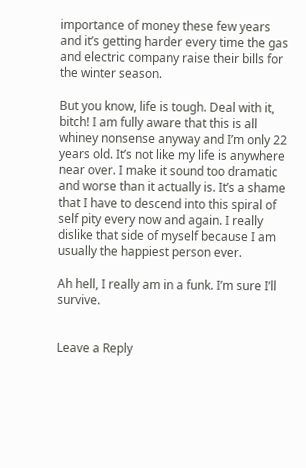importance of money these few years and it’s getting harder every time the gas and electric company raise their bills for the winter season.

But you know, life is tough. Deal with it, bitch! I am fully aware that this is all whiney nonsense anyway and I’m only 22 years old. It’s not like my life is anywhere near over. I make it sound too dramatic and worse than it actually is. It’s a shame that I have to descend into this spiral of self pity every now and again. I really dislike that side of myself because I am usually the happiest person ever.

Ah hell, I really am in a funk. I’m sure I’ll survive.


Leave a Reply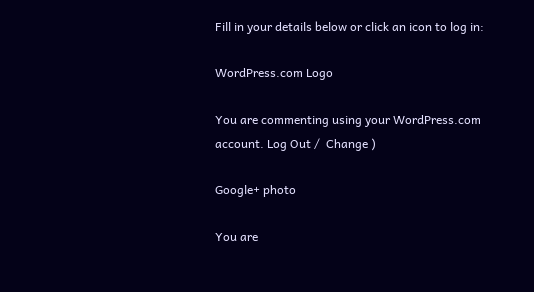Fill in your details below or click an icon to log in:

WordPress.com Logo

You are commenting using your WordPress.com account. Log Out /  Change )

Google+ photo

You are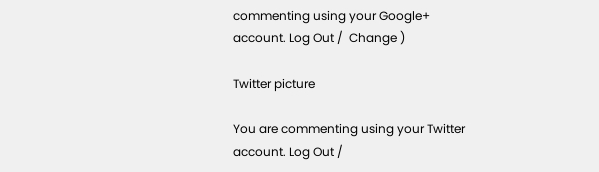commenting using your Google+ account. Log Out /  Change )

Twitter picture

You are commenting using your Twitter account. Log Out /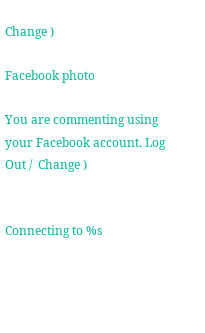Change )

Facebook photo

You are commenting using your Facebook account. Log Out /  Change )


Connecting to %s